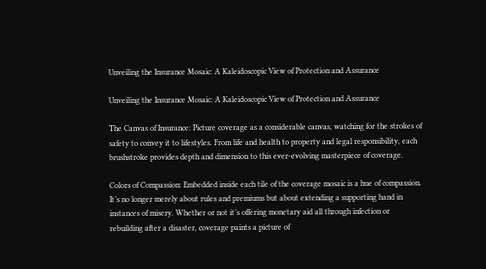Unveiling the Insurance Mosaic: A Kaleidoscopic View of Protection and Assurance

Unveiling the Insurance Mosaic: A Kaleidoscopic View of Protection and Assurance

The Canvas of Insurance: Picture coverage as a considerable canvas, watching for the strokes of safety to convey it to lifestyles. From life and health to property and legal responsibility, each brushstroke provides depth and dimension to this ever-evolving masterpiece of coverage.

Colors of Compassion: Embedded inside each tile of the coverage mosaic is a hue of compassion. It’s no longer merely about rules and premiums but about extending a supporting hand in instances of misery. Whether or not it’s offering monetary aid all through infection or rebuilding after a disaster, coverage paints a picture of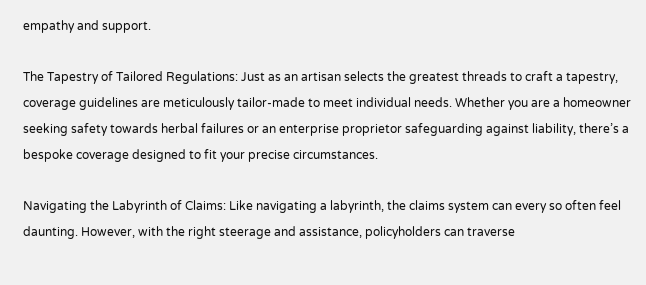empathy and support.

The Tapestry of Tailored Regulations: Just as an artisan selects the greatest threads to craft a tapestry, coverage guidelines are meticulously tailor-made to meet individual needs. Whether you are a homeowner seeking safety towards herbal failures or an enterprise proprietor safeguarding against liability, there’s a bespoke coverage designed to fit your precise circumstances.

Navigating the Labyrinth of Claims: Like navigating a labyrinth, the claims system can every so often feel daunting. However, with the right steerage and assistance, policyholders can traverse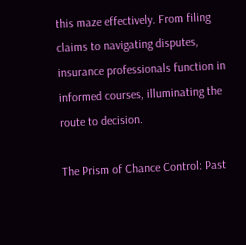this maze effectively. From filing claims to navigating disputes, insurance professionals function in informed courses, illuminating the route to decision.

The Prism of Chance Control: Past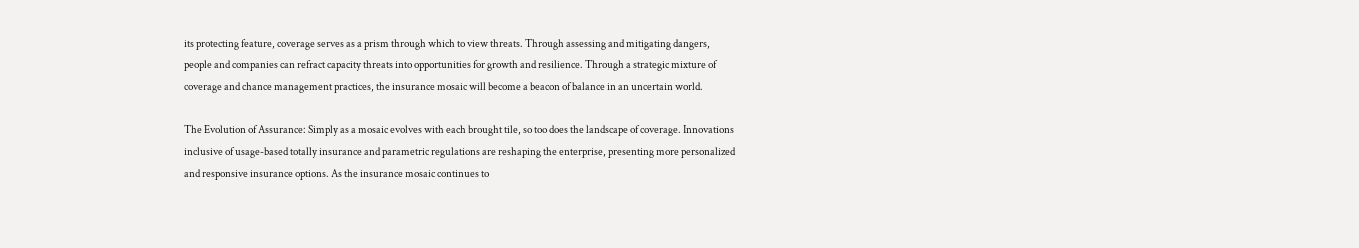its protecting feature, coverage serves as a prism through which to view threats. Through assessing and mitigating dangers, people and companies can refract capacity threats into opportunities for growth and resilience. Through a strategic mixture of coverage and chance management practices, the insurance mosaic will become a beacon of balance in an uncertain world.

The Evolution of Assurance: Simply as a mosaic evolves with each brought tile, so too does the landscape of coverage. Innovations inclusive of usage-based totally insurance and parametric regulations are reshaping the enterprise, presenting more personalized and responsive insurance options. As the insurance mosaic continues to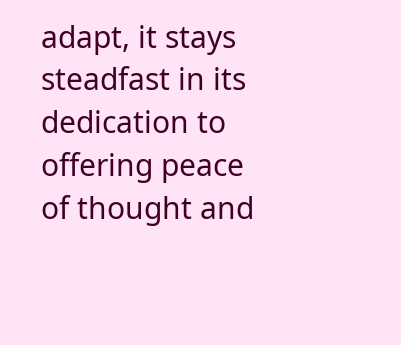adapt, it stays steadfast in its dedication to offering peace of thought and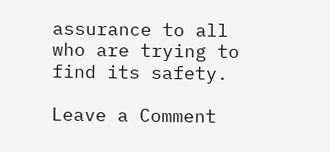assurance to all who are trying to find its safety.

Leave a Comment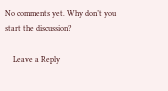No comments yet. Why don’t you start the discussion?

    Leave a Reply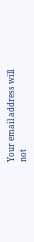Your email address will not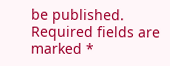be published. Required fields are marked *